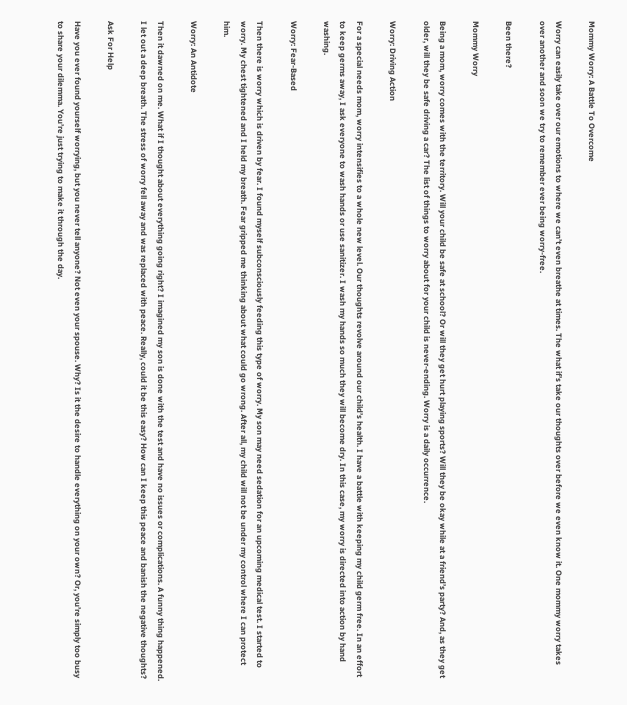Mommy Worry: A Battle To Overcome

Worry can easily take over our emotions to where we can’t even breathe at times. The what if’s take our thoughts over before we even know it. One mommy worry takes over another and soon we try to remember ever being worry-free.

Been there?

Mommy Worry

Being a mom, worry comes with the territory. Will your child be safe at school? Or will they get hurt playing sports? Will they be okay while at a friend’s party? And, as they get older, will they be safe driving a car? The list of things to worry about for your child is never-ending. Worry is a daily occurrence.

Worry: Driving Action

For a special needs mom, worry intensifies to a whole new level. Our thoughts revolve around our child’s health. I have a battle with keeping my child germ free. In an effort to keep germs away, I ask everyone to wash hands or use sanitizer. I wash my hands so much they will become dry. In this case, my worry is directed into action by hand washing.

Worry: Fear-Based

Then there is worry which is driven by fear. I found myself subconsciously feeding this type of worry. My son may need sedation for an upcoming medical test. I started to worry. My chest tightened and I held my breath. Fear gripped me thinking about what could go wrong. After all, my child will not be under my control where I can protect him.

Worry: An Antidote

Then it dawned on me. What if I thought about everything going right? I imagined my son is done with the test and have no issues or complications. A funny thing happened. I let out a deep breath. The stress of worry fell away and was replaced with peace. Really, could it be this easy? How can I keep this peace and banish the negative thoughts?

Ask For Help

Have you ever found yourself worrying, but you never tell anyone? Not even your spouse. Why? Is it the desire to handle everything on your own? Or, you’re simply too busy to share your dilemma. You’re just trying to make it through the day.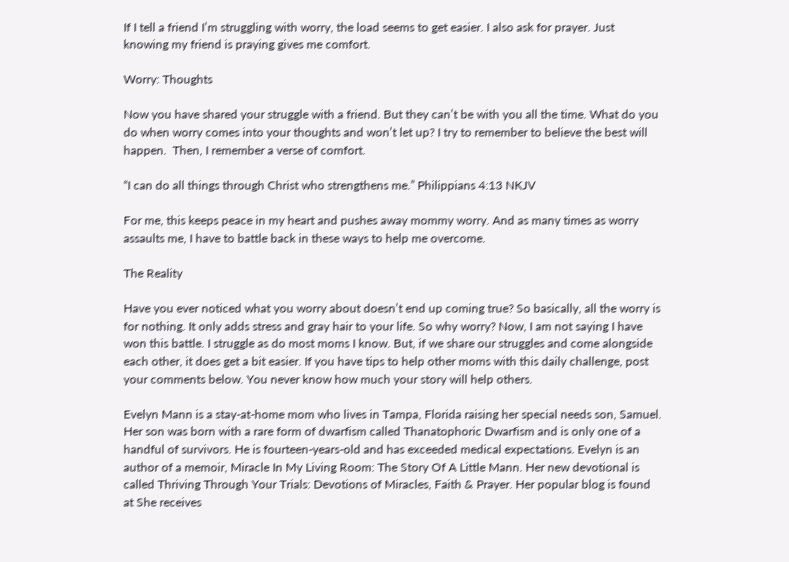If I tell a friend I’m struggling with worry, the load seems to get easier. I also ask for prayer. Just knowing my friend is praying gives me comfort.

Worry: Thoughts

Now you have shared your struggle with a friend. But they can’t be with you all the time. What do you do when worry comes into your thoughts and won’t let up? I try to remember to believe the best will happen.  Then, I remember a verse of comfort.

“I can do all things through Christ who strengthens me.” Philippians 4:13 NKJV

For me, this keeps peace in my heart and pushes away mommy worry. And as many times as worry assaults me, I have to battle back in these ways to help me overcome.

The Reality

Have you ever noticed what you worry about doesn’t end up coming true? So basically, all the worry is for nothing. It only adds stress and gray hair to your life. So why worry? Now, I am not saying I have won this battle. I struggle as do most moms I know. But, if we share our struggles and come alongside each other, it does get a bit easier. If you have tips to help other moms with this daily challenge, post your comments below. You never know how much your story will help others.

Evelyn Mann is a stay-at-home mom who lives in Tampa, Florida raising her special needs son, Samuel. Her son was born with a rare form of dwarfism called Thanatophoric Dwarfism and is only one of a handful of survivors. He is fourteen-years-old and has exceeded medical expectations. Evelyn is an author of a memoir, Miracle In My Living Room: The Story Of A Little Mann. Her new devotional is called Thriving Through Your Trials: Devotions of Miracles, Faith & Prayer. Her popular blog is found at She receives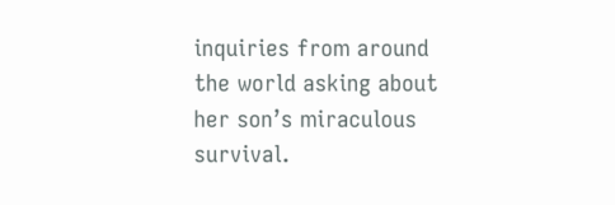inquiries from around the world asking about her son’s miraculous survival.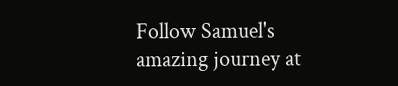Follow Samuel's amazing journey at